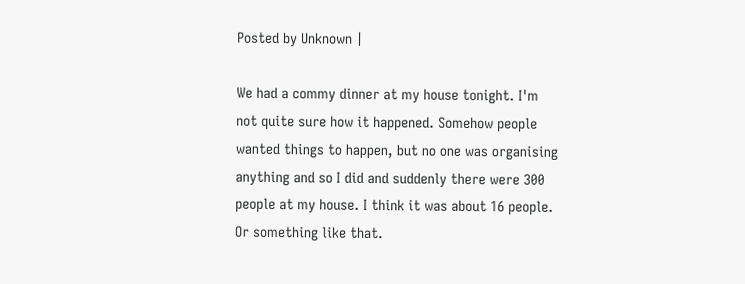Posted by Unknown |

We had a commy dinner at my house tonight. I'm not quite sure how it happened. Somehow people wanted things to happen, but no one was organising anything and so I did and suddenly there were 300 people at my house. I think it was about 16 people. Or something like that.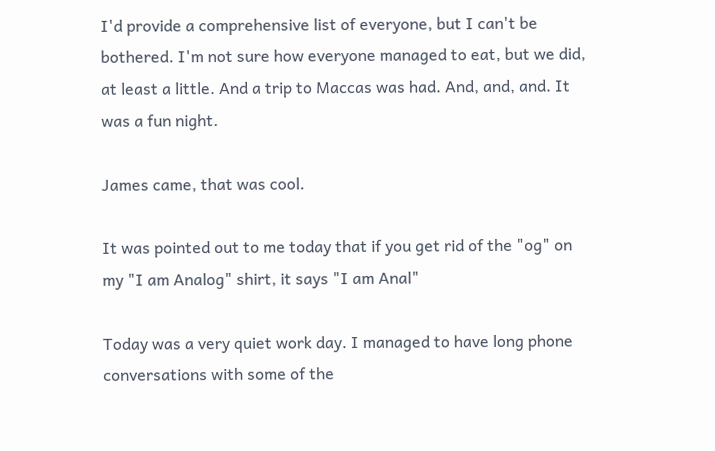I'd provide a comprehensive list of everyone, but I can't be bothered. I'm not sure how everyone managed to eat, but we did, at least a little. And a trip to Maccas was had. And, and, and. It was a fun night.

James came, that was cool.

It was pointed out to me today that if you get rid of the "og" on my "I am Analog" shirt, it says "I am Anal"

Today was a very quiet work day. I managed to have long phone conversations with some of the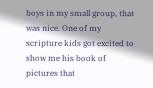boys in my small group, that was nice. One of my scripture kids got excited to show me his book of pictures that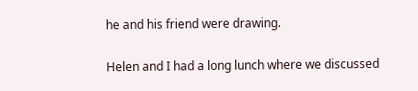he and his friend were drawing.

Helen and I had a long lunch where we discussed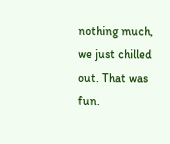nothing much, we just chilled out. That was fun.